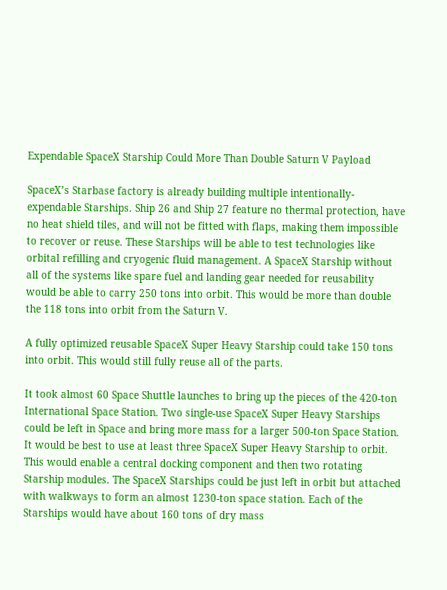Expendable SpaceX Starship Could More Than Double Saturn V Payload

SpaceX’s Starbase factory is already building multiple intentionally-expendable Starships. Ship 26 and Ship 27 feature no thermal protection, have no heat shield tiles, and will not be fitted with flaps, making them impossible to recover or reuse. These Starships will be able to test technologies like orbital refilling and cryogenic fluid management. A SpaceX Starship without all of the systems like spare fuel and landing gear needed for reusability would be able to carry 250 tons into orbit. This would be more than double the 118 tons into orbit from the Saturn V.

A fully optimized reusable SpaceX Super Heavy Starship could take 150 tons into orbit. This would still fully reuse all of the parts.

It took almost 60 Space Shuttle launches to bring up the pieces of the 420-ton International Space Station. Two single-use SpaceX Super Heavy Starships could be left in Space and bring more mass for a larger 500-ton Space Station. It would be best to use at least three SpaceX Super Heavy Starship to orbit. This would enable a central docking component and then two rotating Starship modules. The SpaceX Starships could be just left in orbit but attached with walkways to form an almost 1230-ton space station. Each of the Starships would have about 160 tons of dry mass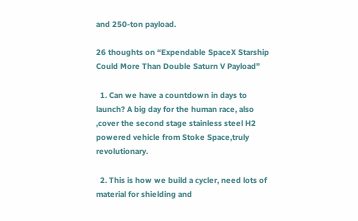and 250-ton payload.

26 thoughts on “Expendable SpaceX Starship Could More Than Double Saturn V Payload”

  1. Can we have a countdown in days to launch? A big day for the human race, also ,cover the second stage stainless steel H2 powered vehicle from Stoke Space,truly revolutionary.

  2. This is how we build a cycler, need lots of material for shielding and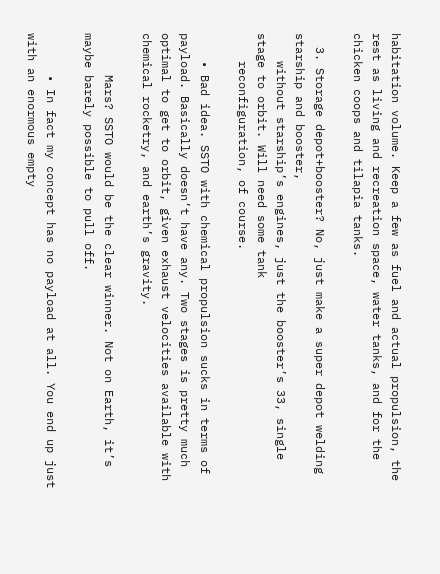habitation volume. Keep a few as fuel and actual propulsion, the rest as living and recreation space, water tanks, and for the chicken coops and tilapia tanks.

  3. Storage depot+booster? No, just make a super depot welding starship and booster,
    without starship’s engines, just the booster’s 33, single stage to orbit. Will need some tank
    reconfiguration, of course.

    • Bad idea. SSTO with chemical propulsion sucks in terms of payload. Basically doesn’t have any. Two stages is pretty much optimal to get to orbit, given exhaust velocities available with chemical rocketry, and earth’s gravity.

      Mars? SSTO would be the clear winner. Not on Earth, it’s maybe barely possible to pull off.

      • In fact my concept has no payload at all. You end up just with an enormous empty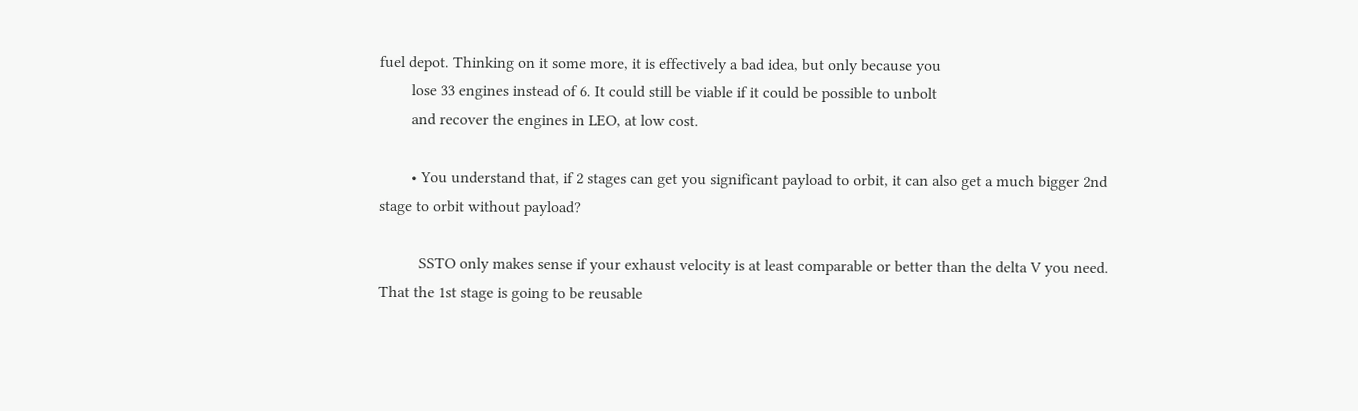fuel depot. Thinking on it some more, it is effectively a bad idea, but only because you
        lose 33 engines instead of 6. It could still be viable if it could be possible to unbolt
        and recover the engines in LEO, at low cost.

        • You understand that, if 2 stages can get you significant payload to orbit, it can also get a much bigger 2nd stage to orbit without payload?

          SSTO only makes sense if your exhaust velocity is at least comparable or better than the delta V you need. That the 1st stage is going to be reusable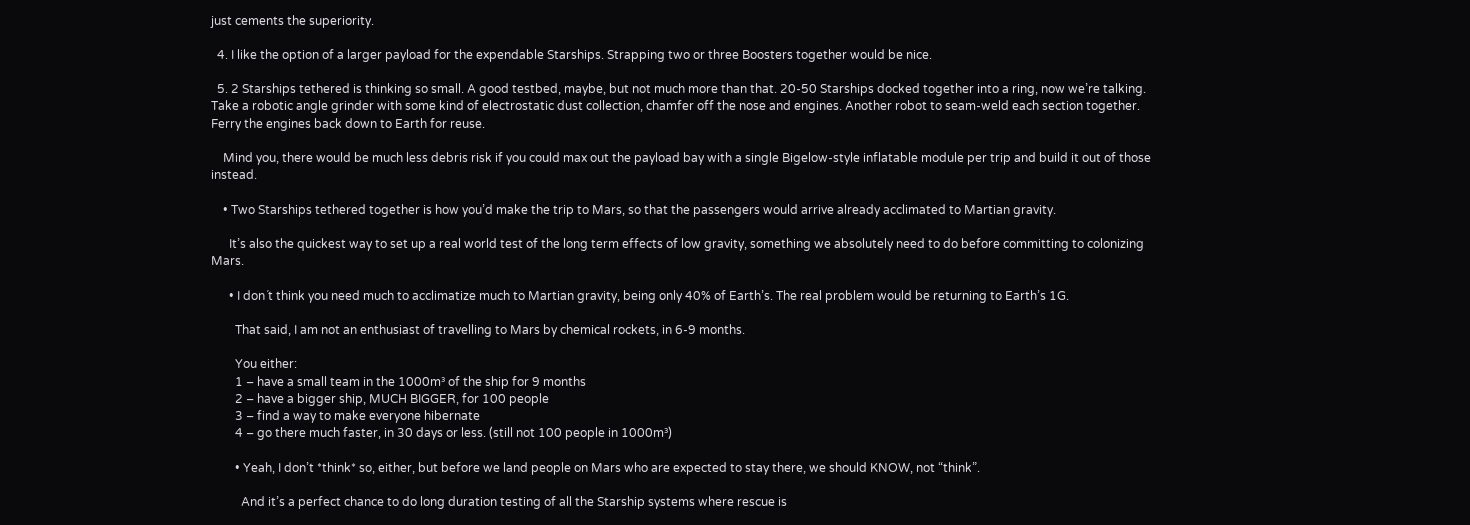just cements the superiority.

  4. I like the option of a larger payload for the expendable Starships. Strapping two or three Boosters together would be nice.

  5. 2 Starships tethered is thinking so small. A good testbed, maybe, but not much more than that. 20-50 Starships docked together into a ring, now we’re talking. Take a robotic angle grinder with some kind of electrostatic dust collection, chamfer off the nose and engines. Another robot to seam-weld each section together. Ferry the engines back down to Earth for reuse.

    Mind you, there would be much less debris risk if you could max out the payload bay with a single Bigelow-style inflatable module per trip and build it out of those instead.

    • Two Starships tethered together is how you’d make the trip to Mars, so that the passengers would arrive already acclimated to Martian gravity.

      It’s also the quickest way to set up a real world test of the long term effects of low gravity, something we absolutely need to do before committing to colonizing Mars.

      • I don´t think you need much to acclimatize much to Martian gravity, being only 40% of Earth’s. The real problem would be returning to Earth’s 1G.

        That said, I am not an enthusiast of travelling to Mars by chemical rockets, in 6-9 months.

        You either:
        1 – have a small team in the 1000m³ of the ship for 9 months
        2 – have a bigger ship, MUCH BIGGER, for 100 people
        3 – find a way to make everyone hibernate
        4 – go there much faster, in 30 days or less. (still not 100 people in 1000m³)

        • Yeah, I don’t *think* so, either, but before we land people on Mars who are expected to stay there, we should KNOW, not “think”.

          And it’s a perfect chance to do long duration testing of all the Starship systems where rescue is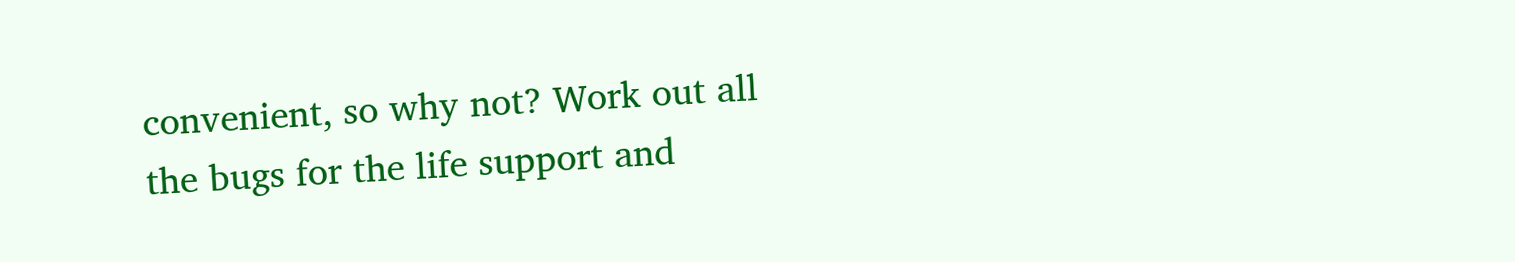convenient, so why not? Work out all the bugs for the life support and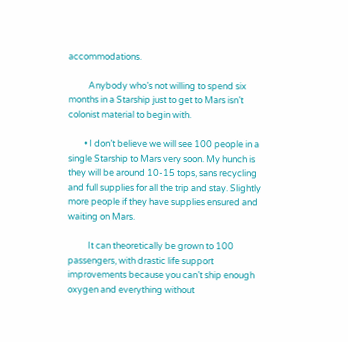accommodations.

          Anybody who’s not willing to spend six months in a Starship just to get to Mars isn’t colonist material to begin with.

        • I don’t believe we will see 100 people in a single Starship to Mars very soon. My hunch is they will be around 10-15 tops, sans recycling and full supplies for all the trip and stay. Slightly more people if they have supplies ensured and waiting on Mars.

          It can theoretically be grown to 100 passengers, with drastic life support improvements because you can’t ship enough oxygen and everything without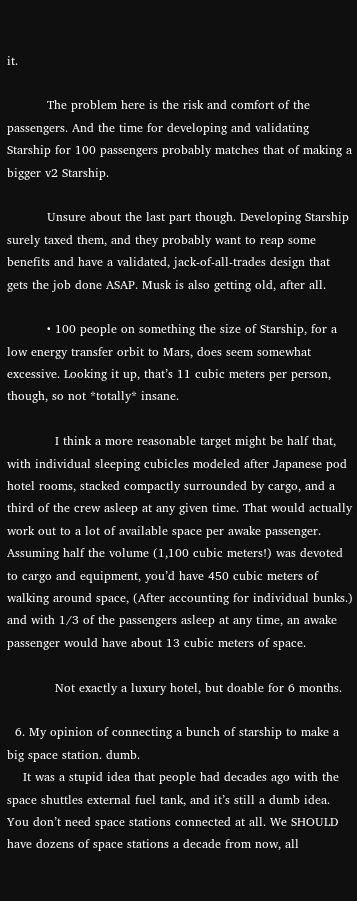it.

          The problem here is the risk and comfort of the passengers. And the time for developing and validating Starship for 100 passengers probably matches that of making a bigger v2 Starship.

          Unsure about the last part though. Developing Starship surely taxed them, and they probably want to reap some benefits and have a validated, jack-of-all-trades design that gets the job done ASAP. Musk is also getting old, after all.

          • 100 people on something the size of Starship, for a low energy transfer orbit to Mars, does seem somewhat excessive. Looking it up, that’s 11 cubic meters per person, though, so not *totally* insane.

            I think a more reasonable target might be half that, with individual sleeping cubicles modeled after Japanese pod hotel rooms, stacked compactly surrounded by cargo, and a third of the crew asleep at any given time. That would actually work out to a lot of available space per awake passenger. Assuming half the volume (1,100 cubic meters!) was devoted to cargo and equipment, you’d have 450 cubic meters of walking around space, (After accounting for individual bunks.) and with 1/3 of the passengers asleep at any time, an awake passenger would have about 13 cubic meters of space.

            Not exactly a luxury hotel, but doable for 6 months.

  6. My opinion of connecting a bunch of starship to make a big space station. dumb.
    It was a stupid idea that people had decades ago with the space shuttles external fuel tank, and it’s still a dumb idea. You don’t need space stations connected at all. We SHOULD have dozens of space stations a decade from now, all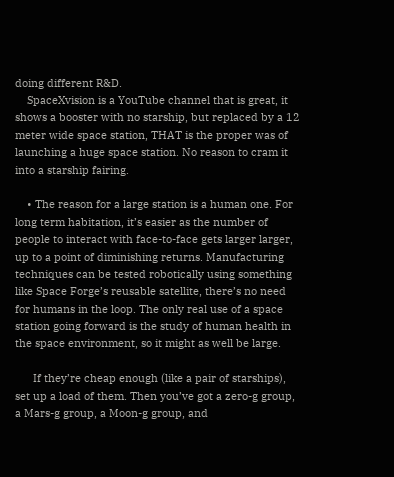doing different R&D.
    SpaceXvision is a YouTube channel that is great, it shows a booster with no starship, but replaced by a 12 meter wide space station, THAT is the proper was of launching a huge space station. No reason to cram it into a starship fairing.

    • The reason for a large station is a human one. For long term habitation, it’s easier as the number of people to interact with face-to-face gets larger larger, up to a point of diminishing returns. Manufacturing techniques can be tested robotically using something like Space Forge’s reusable satellite, there’s no need for humans in the loop. The only real use of a space station going forward is the study of human health in the space environment, so it might as well be large.

      If they’re cheap enough (like a pair of starships), set up a load of them. Then you’ve got a zero-g group, a Mars-g group, a Moon-g group, and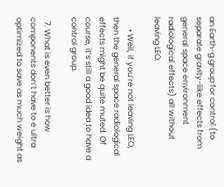an Earth-g group for control (to separate gravity-like effects from general space environment radiological effects) all without leaving LEO.

      • Well, if you’re not leaving LEO, then the general space radiological effects might be quite muted. Of course, it’s still a good idea to have a control group.

  7. What is even better is how components don’t have to e ultra optimized to save as much weight as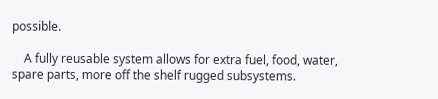possible.

    A fully reusable system allows for extra fuel, food, water, spare parts, more off the shelf rugged subsystems.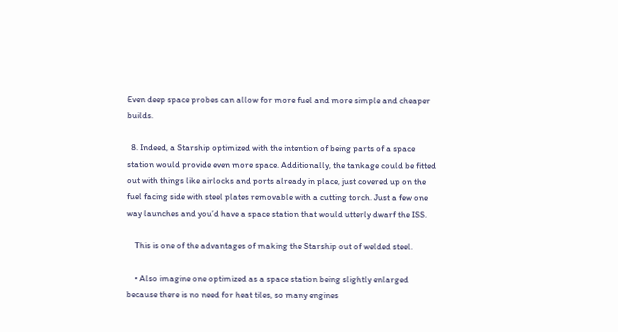Even deep space probes can allow for more fuel and more simple and cheaper builds.

  8. Indeed, a Starship optimized with the intention of being parts of a space station would provide even more space. Additionally, the tankage could be fitted out with things like airlocks and ports already in place, just covered up on the fuel facing side with steel plates removable with a cutting torch. Just a few one way launches and you’d have a space station that would utterly dwarf the ISS.

    This is one of the advantages of making the Starship out of welded steel.

    • Also imagine one optimized as a space station being slightly enlarged because there is no need for heat tiles, so many engines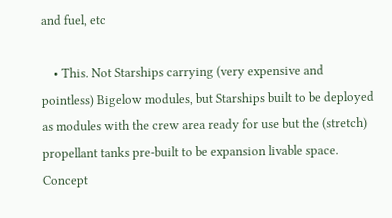and fuel, etc

    • This. Not Starships carrying (very expensive and pointless) Bigelow modules, but Starships built to be deployed as modules with the crew area ready for use but the (stretch) propellant tanks pre-built to be expansion livable space. Concept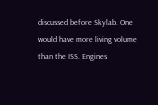discussed before Skylab. One would have more living volume than the ISS. Engines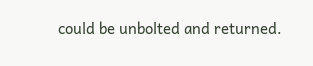could be unbolted and returned.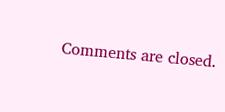Comments are closed.